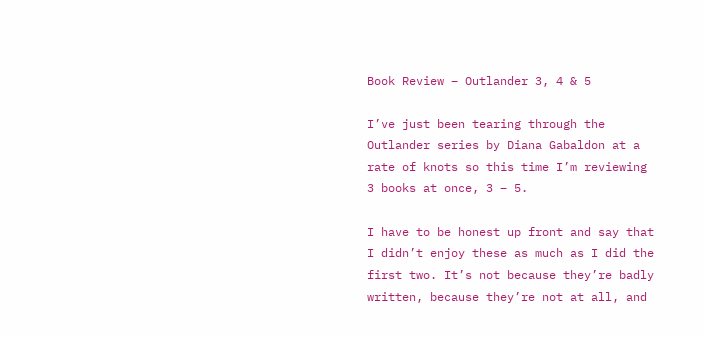Book Review – Outlander 3, 4 & 5

I’ve just been tearing through the Outlander series by Diana Gabaldon at a rate of knots so this time I’m reviewing 3 books at once, 3 – 5.

I have to be honest up front and say that I didn’t enjoy these as much as I did the first two. It’s not because they’re badly written, because they’re not at all, and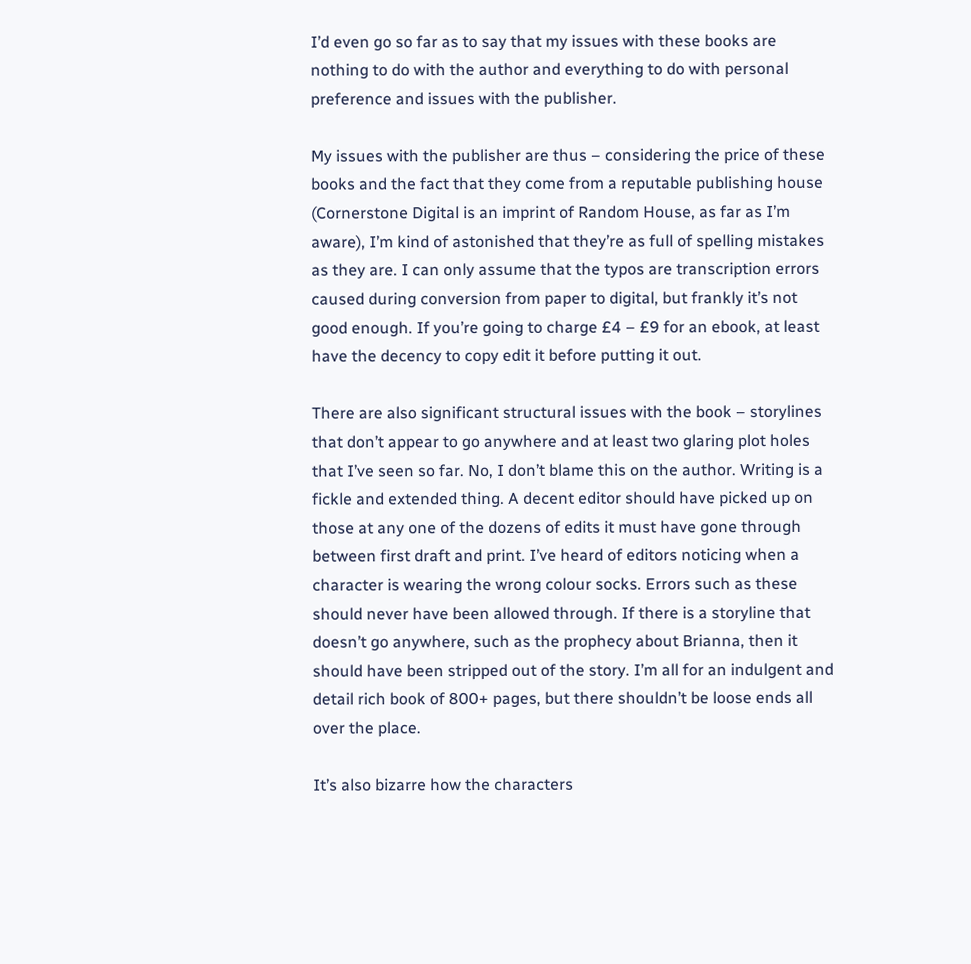I’d even go so far as to say that my issues with these books are nothing to do with the author and everything to do with personal preference and issues with the publisher.

My issues with the publisher are thus – considering the price of these books and the fact that they come from a reputable publishing house (Cornerstone Digital is an imprint of Random House, as far as I’m aware), I’m kind of astonished that they’re as full of spelling mistakes as they are. I can only assume that the typos are transcription errors caused during conversion from paper to digital, but frankly it’s not good enough. If you’re going to charge £4 – £9 for an ebook, at least have the decency to copy edit it before putting it out.

There are also significant structural issues with the book – storylines that don’t appear to go anywhere and at least two glaring plot holes that I’ve seen so far. No, I don’t blame this on the author. Writing is a fickle and extended thing. A decent editor should have picked up on those at any one of the dozens of edits it must have gone through between first draft and print. I’ve heard of editors noticing when a character is wearing the wrong colour socks. Errors such as these should never have been allowed through. If there is a storyline that doesn’t go anywhere, such as the prophecy about Brianna, then it should have been stripped out of the story. I’m all for an indulgent and detail rich book of 800+ pages, but there shouldn’t be loose ends all over the place.

It’s also bizarre how the characters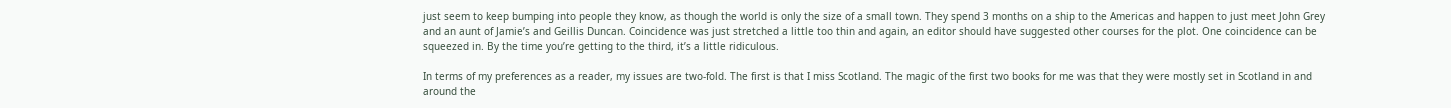just seem to keep bumping into people they know, as though the world is only the size of a small town. They spend 3 months on a ship to the Americas and happen to just meet John Grey and an aunt of Jamie’s and Geillis Duncan. Coincidence was just stretched a little too thin and again, an editor should have suggested other courses for the plot. One coincidence can be squeezed in. By the time you’re getting to the third, it’s a little ridiculous.

In terms of my preferences as a reader, my issues are two-fold. The first is that I miss Scotland. The magic of the first two books for me was that they were mostly set in Scotland in and around the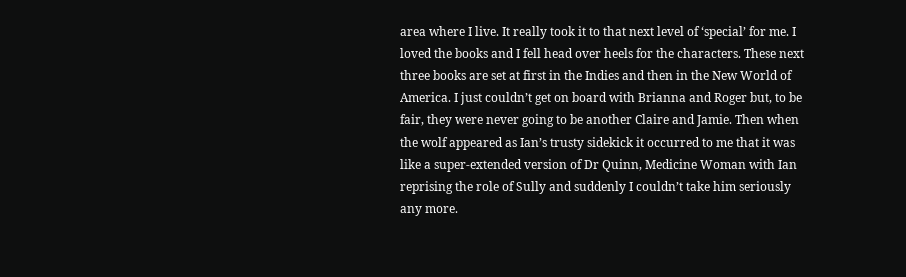area where I live. It really took it to that next level of ‘special’ for me. I loved the books and I fell head over heels for the characters. These next three books are set at first in the Indies and then in the New World of America. I just couldn’t get on board with Brianna and Roger but, to be fair, they were never going to be another Claire and Jamie. Then when the wolf appeared as Ian’s trusty sidekick it occurred to me that it was like a super-extended version of Dr Quinn, Medicine Woman with Ian reprising the role of Sully and suddenly I couldn’t take him seriously any more.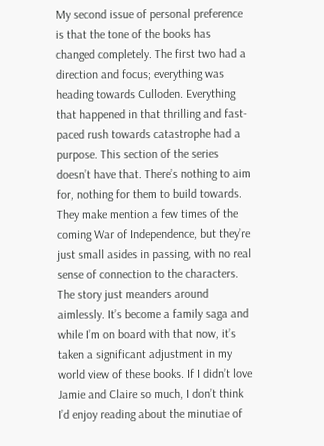My second issue of personal preference is that the tone of the books has changed completely. The first two had a direction and focus; everything was heading towards Culloden. Everything that happened in that thrilling and fast-paced rush towards catastrophe had a purpose. This section of the series doesn’t have that. There’s nothing to aim for, nothing for them to build towards. They make mention a few times of the coming War of Independence, but they’re just small asides in passing, with no real sense of connection to the characters. The story just meanders around aimlessly. It’s become a family saga and while I’m on board with that now, it’s taken a significant adjustment in my world view of these books. If I didn’t love Jamie and Claire so much, I don’t think I’d enjoy reading about the minutiae of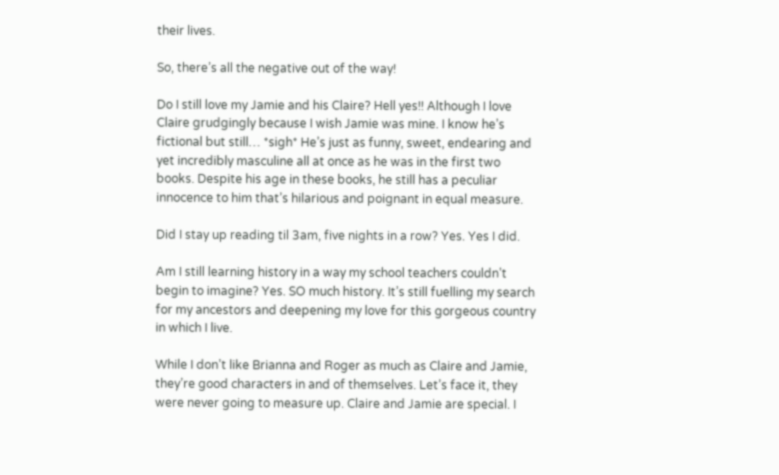their lives.

So, there’s all the negative out of the way!

Do I still love my Jamie and his Claire? Hell yes!! Although I love Claire grudgingly because I wish Jamie was mine. I know he’s fictional but still… *sigh* He’s just as funny, sweet, endearing and yet incredibly masculine all at once as he was in the first two books. Despite his age in these books, he still has a peculiar innocence to him that’s hilarious and poignant in equal measure.

Did I stay up reading til 3am, five nights in a row? Yes. Yes I did.

Am I still learning history in a way my school teachers couldn’t begin to imagine? Yes. SO much history. It’s still fuelling my search for my ancestors and deepening my love for this gorgeous country in which I live.

While I don’t like Brianna and Roger as much as Claire and Jamie, they’re good characters in and of themselves. Let’s face it, they were never going to measure up. Claire and Jamie are special. I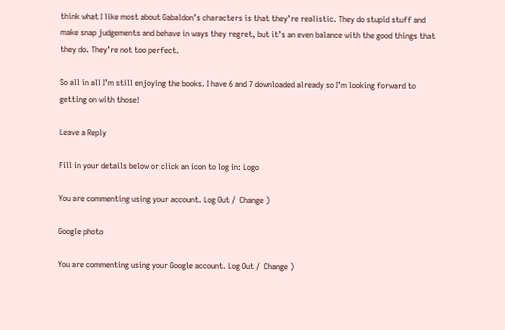think what I like most about Gabaldon’s characters is that they’re realistic. They do stupid stuff and make snap judgements and behave in ways they regret, but it’s an even balance with the good things that they do. They’re not too perfect.

So all in all I’m still enjoying the books. I have 6 and 7 downloaded already so I’m looking forward to getting on with those!

Leave a Reply

Fill in your details below or click an icon to log in: Logo

You are commenting using your account. Log Out /  Change )

Google photo

You are commenting using your Google account. Log Out /  Change )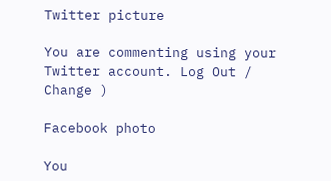Twitter picture

You are commenting using your Twitter account. Log Out /  Change )

Facebook photo

You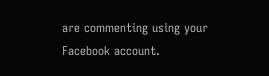are commenting using your Facebook account.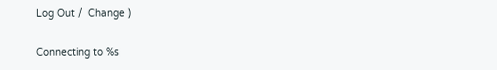Log Out /  Change )

Connecting to %s